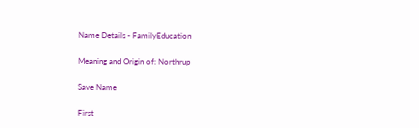Name Details - FamilyEducation

Meaning and Origin of: Northrup

Save Name

First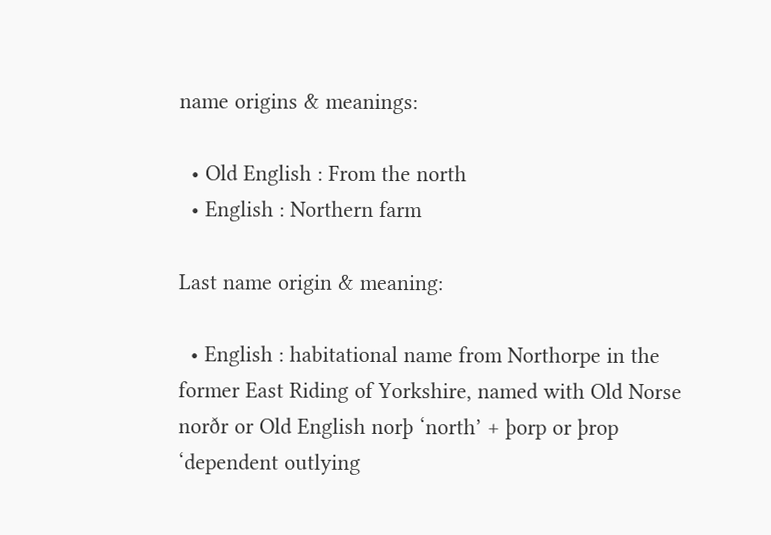name origins & meanings:

  • Old English : From the north
  • English : Northern farm

Last name origin & meaning:

  • English : habitational name from Northorpe in the former East Riding of Yorkshire, named with Old Norse norðr or Old English norþ ‘north’ + þorp or þrop ‘dependent outlying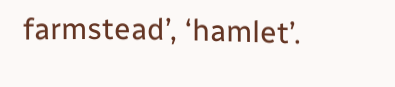farmstead’, ‘hamlet’.